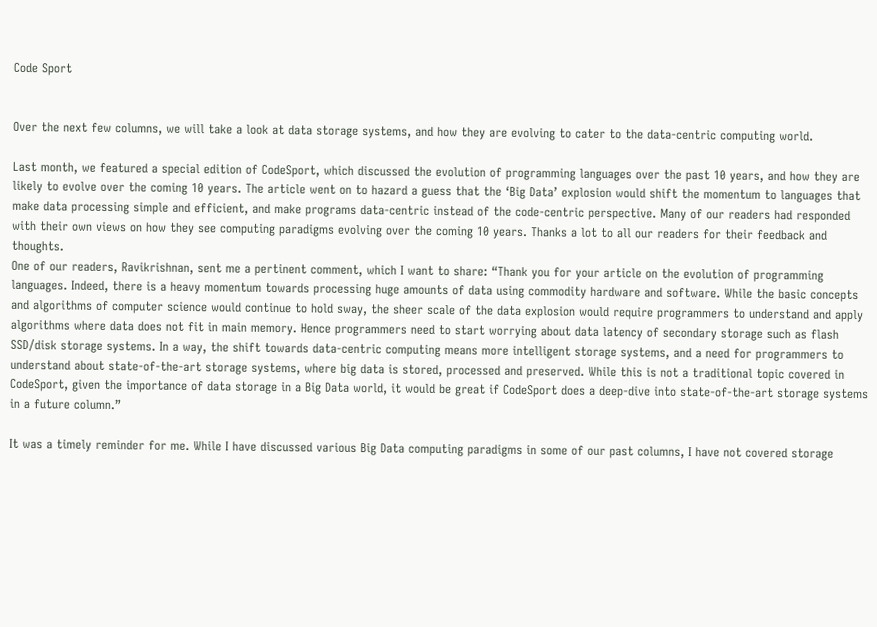Code Sport


Over the next few columns, we will take a look at data storage systems, and how they are evolving to cater to the data-centric computing world.

Last month, we featured a special edition of CodeSport, which discussed the evolution of programming languages over the past 10 years, and how they are likely to evolve over the coming 10 years. The article went on to hazard a guess that the ‘Big Data’ explosion would shift the momentum to languages that make data processing simple and efficient, and make programs data-centric instead of the code-centric perspective. Many of our readers had responded with their own views on how they see computing paradigms evolving over the coming 10 years. Thanks a lot to all our readers for their feedback and thoughts.
One of our readers, Ravikrishnan, sent me a pertinent comment, which I want to share: “Thank you for your article on the evolution of programming languages. Indeed, there is a heavy momentum towards processing huge amounts of data using commodity hardware and software. While the basic concepts and algorithms of computer science would continue to hold sway, the sheer scale of the data explosion would require programmers to understand and apply algorithms where data does not fit in main memory. Hence programmers need to start worrying about data latency of secondary storage such as flash SSD/disk storage systems. In a way, the shift towards data-centric computing means more intelligent storage systems, and a need for programmers to understand about state-of-the-art storage systems, where big data is stored, processed and preserved. While this is not a traditional topic covered in CodeSport, given the importance of data storage in a Big Data world, it would be great if CodeSport does a deep-dive into state-of-the-art storage systems in a future column.”

It was a timely reminder for me. While I have discussed various Big Data computing paradigms in some of our past columns, I have not covered storage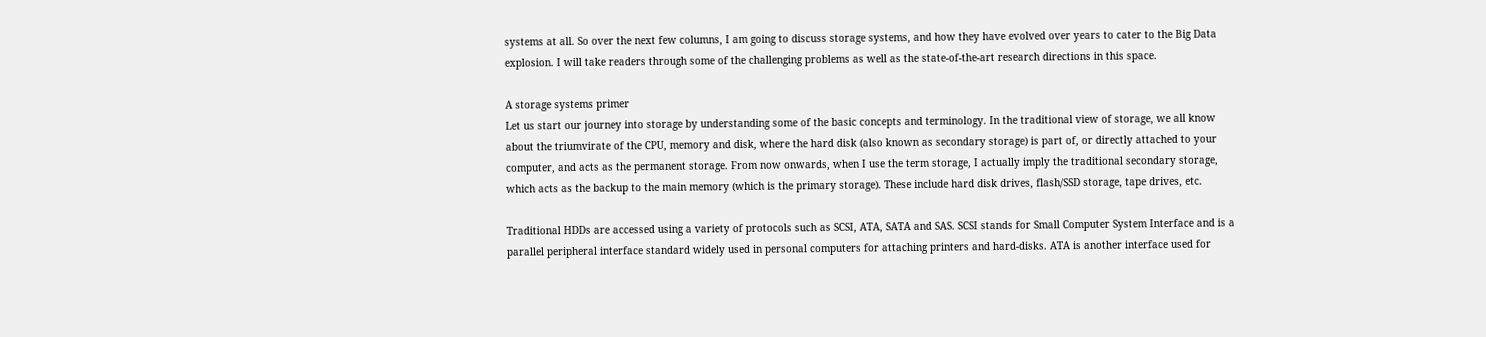systems at all. So over the next few columns, I am going to discuss storage systems, and how they have evolved over years to cater to the Big Data explosion. I will take readers through some of the challenging problems as well as the state-of-the-art research directions in this space.

A storage systems primer
Let us start our journey into storage by understanding some of the basic concepts and terminology. In the traditional view of storage, we all know about the triumvirate of the CPU, memory and disk, where the hard disk (also known as secondary storage) is part of, or directly attached to your computer, and acts as the permanent storage. From now onwards, when I use the term storage, I actually imply the traditional secondary storage, which acts as the backup to the main memory (which is the primary storage). These include hard disk drives, flash/SSD storage, tape drives, etc.

Traditional HDDs are accessed using a variety of protocols such as SCSI, ATA, SATA and SAS. SCSI stands for Small Computer System Interface and is a parallel peripheral interface standard widely used in personal computers for attaching printers and hard-disks. ATA is another interface used for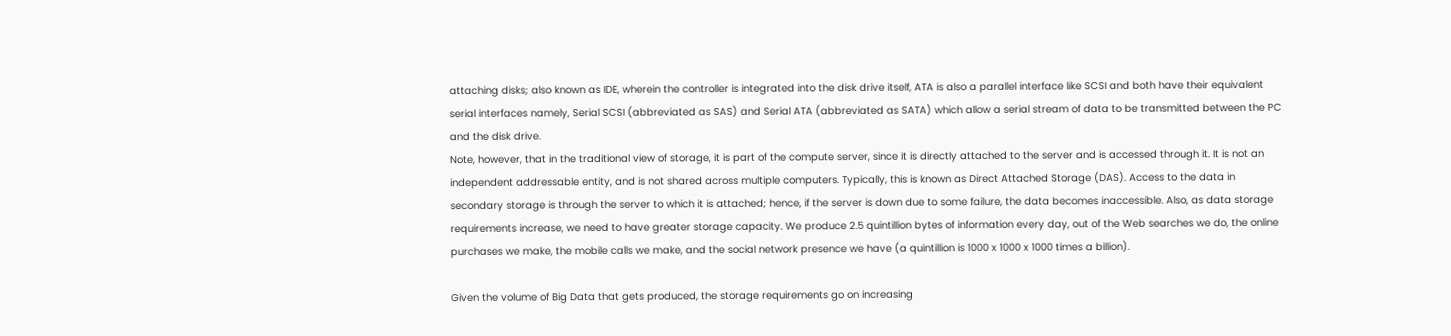attaching disks; also known as IDE, wherein the controller is integrated into the disk drive itself, ATA is also a parallel interface like SCSI and both have their equivalent serial interfaces namely, Serial SCSI (abbreviated as SAS) and Serial ATA (abbreviated as SATA) which allow a serial stream of data to be transmitted between the PC and the disk drive.
Note, however, that in the traditional view of storage, it is part of the compute server, since it is directly attached to the server and is accessed through it. It is not an independent addressable entity, and is not shared across multiple computers. Typically, this is known as Direct Attached Storage (DAS). Access to the data in secondary storage is through the server to which it is attached; hence, if the server is down due to some failure, the data becomes inaccessible. Also, as data storage requirements increase, we need to have greater storage capacity. We produce 2.5 quintillion bytes of information every day, out of the Web searches we do, the online purchases we make, the mobile calls we make, and the social network presence we have (a quintillion is 1000 x 1000 x 1000 times a billion).

Given the volume of Big Data that gets produced, the storage requirements go on increasing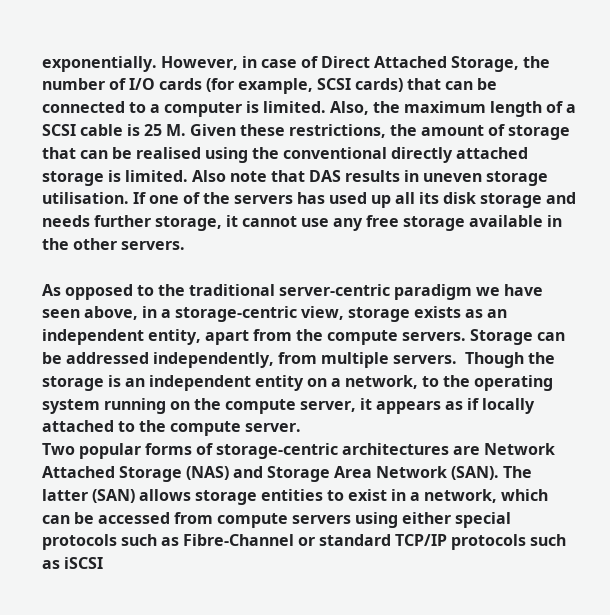exponentially. However, in case of Direct Attached Storage, the number of I/O cards (for example, SCSI cards) that can be connected to a computer is limited. Also, the maximum length of a SCSI cable is 25 M. Given these restrictions, the amount of storage that can be realised using the conventional directly attached storage is limited. Also note that DAS results in uneven storage utilisation. If one of the servers has used up all its disk storage and needs further storage, it cannot use any free storage available in the other servers.

As opposed to the traditional server-centric paradigm we have seen above, in a storage-centric view, storage exists as an independent entity, apart from the compute servers. Storage can be addressed independently, from multiple servers.  Though the storage is an independent entity on a network, to the operating system running on the compute server, it appears as if locally attached to the compute server.
Two popular forms of storage-centric architectures are Network Attached Storage (NAS) and Storage Area Network (SAN). The latter (SAN) allows storage entities to exist in a network, which can be accessed from compute servers using either special protocols such as Fibre-Channel or standard TCP/IP protocols such as iSCSI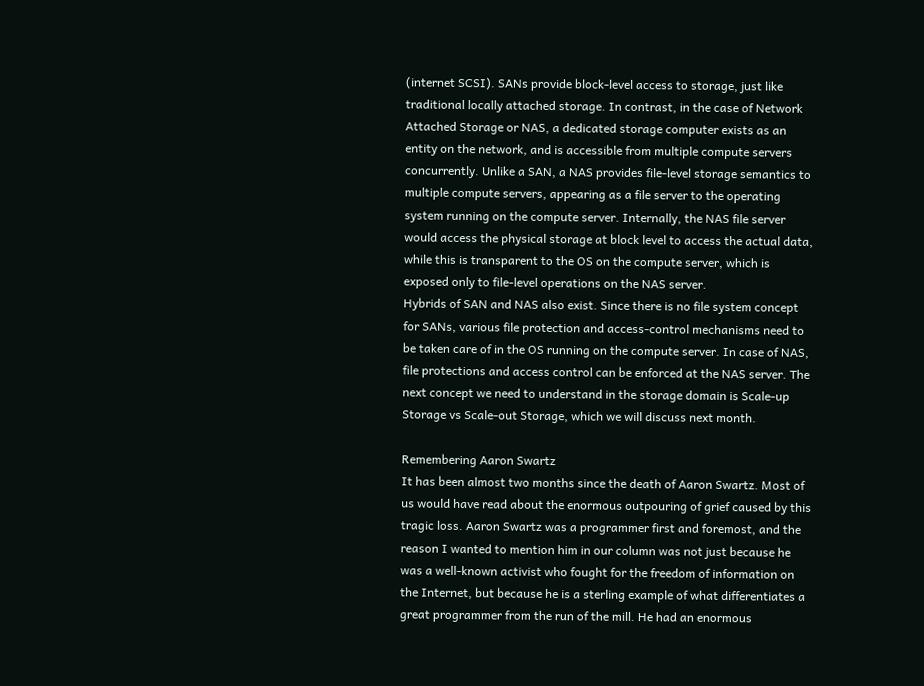(internet SCSI). SANs provide block-level access to storage, just like traditional locally attached storage. In contrast, in the case of Network Attached Storage or NAS, a dedicated storage computer exists as an entity on the network, and is accessible from multiple compute servers concurrently. Unlike a SAN, a NAS provides file-level storage semantics to multiple compute servers, appearing as a file server to the operating system running on the compute server. Internally, the NAS file server would access the physical storage at block level to access the actual data, while this is transparent to the OS on the compute server, which is exposed only to file-level operations on the NAS server.
Hybrids of SAN and NAS also exist. Since there is no file system concept for SANs, various file protection and access-control mechanisms need to be taken care of in the OS running on the compute server. In case of NAS, file protections and access control can be enforced at the NAS server. The next concept we need to understand in the storage domain is Scale-up Storage vs Scale-out Storage, which we will discuss next month.

Remembering Aaron Swartz
It has been almost two months since the death of Aaron Swartz. Most of us would have read about the enormous outpouring of grief caused by this tragic loss. Aaron Swartz was a programmer first and foremost, and the reason I wanted to mention him in our column was not just because he was a well-known activist who fought for the freedom of information on the Internet, but because he is a sterling example of what differentiates a great programmer from the run of the mill. He had an enormous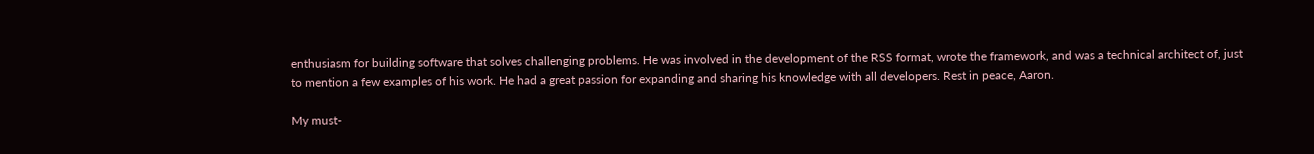enthusiasm for building software that solves challenging problems. He was involved in the development of the RSS format, wrote the framework, and was a technical architect of, just to mention a few examples of his work. He had a great passion for expanding and sharing his knowledge with all developers. Rest in peace, Aaron.

My must-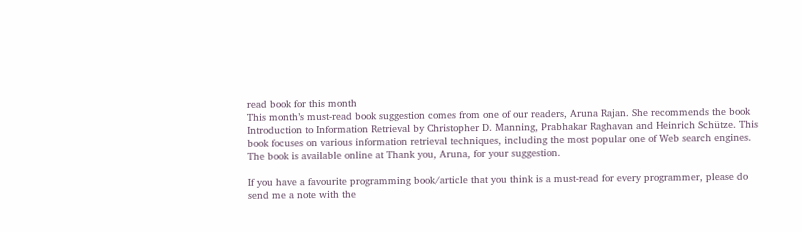read book for this month
This month’s must-read book suggestion comes from one of our readers, Aruna Rajan. She recommends the book Introduction to Information Retrieval by Christopher D. Manning, Prabhakar Raghavan and Heinrich Schütze. This book focuses on various information retrieval techniques, including the most popular one of Web search engines. The book is available online at Thank you, Aruna, for your suggestion.

If you have a favourite programming book/article that you think is a must-read for every programmer, please do send me a note with the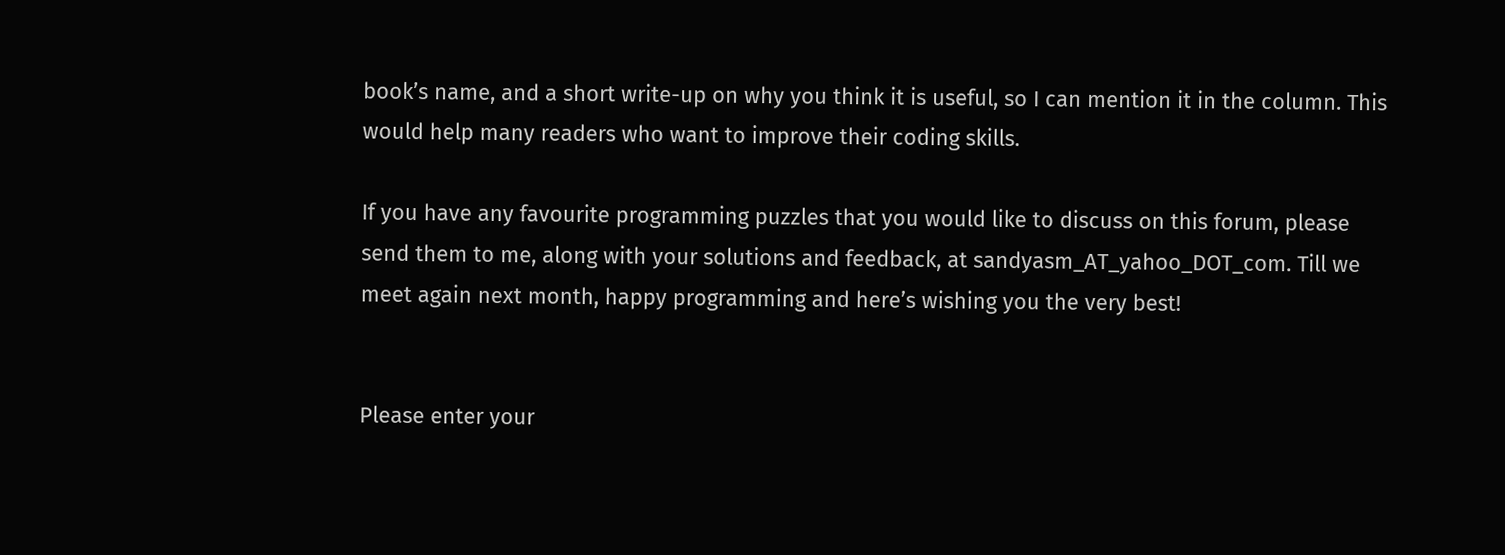book’s name, and a short write-up on why you think it is useful, so I can mention it in the column. This would help many readers who want to improve their coding skills.

If you have any favourite programming puzzles that you would like to discuss on this forum, please send them to me, along with your solutions and feedback, at sandyasm_AT_yahoo_DOT_com. Till we meet again next month, happy programming and here’s wishing you the very best!


Please enter your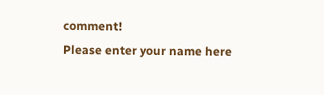comment!
Please enter your name here